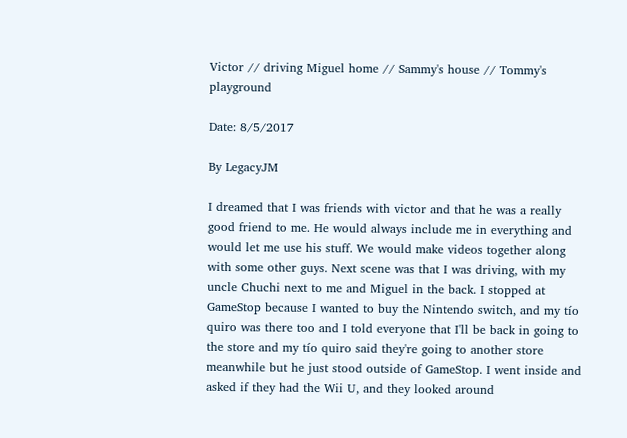Victor // driving Miguel home // Sammy's house // Tommy's playground

Date: 8/5/2017

By LegacyJM

I dreamed that I was friends with victor and that he was a really good friend to me. He would always include me in everything and would let me use his stuff. We would make videos together along with some other guys. Next scene was that I was driving, with my uncle Chuchi next to me and Miguel in the back. I stopped at GameStop because I wanted to buy the Nintendo switch, and my tío quiro was there too and I told everyone that I'll be back in going to the store and my tío quiro said they're going to another store meanwhile but he just stood outside of GameStop. I went inside and asked if they had the Wii U, and they looked around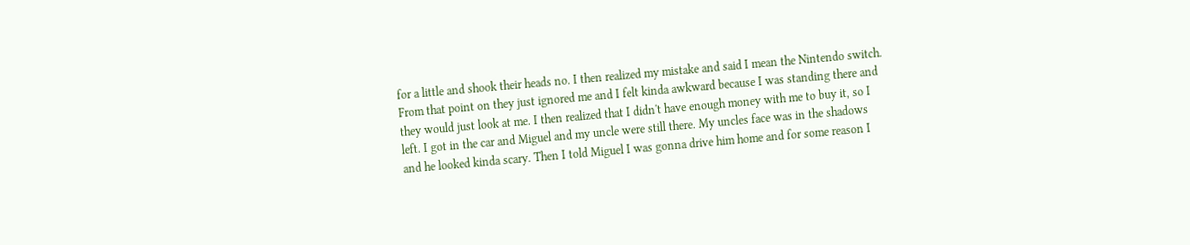for a little and shook their heads no. I then realized my mistake and said I mean the Nintendo switch. From that point on they just ignored me and I felt kinda awkward because I was standing there and they would just look at me. I then realized that I didn't have enough money with me to buy it, so I left. I got in the car and Miguel and my uncle were still there. My uncles face was in the shadows and he looked kinda scary. Then I told Miguel I was gonna drive him home and for some reason I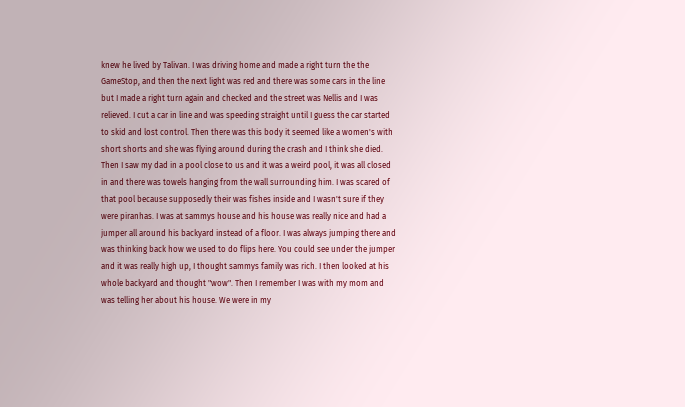knew he lived by Talivan. I was driving home and made a right turn the the GameStop, and then the next light was red and there was some cars in the line but I made a right turn again and checked and the street was Nellis and I was relieved. I cut a car in line and was speeding straight until I guess the car started to skid and lost control. Then there was this body it seemed like a women's with short shorts and she was flying around during the crash and I think she died. Then I saw my dad in a pool close to us and it was a weird pool, it was all closed in and there was towels hanging from the wall surrounding him. I was scared of that pool because supposedly their was fishes inside and I wasn't sure if they were piranhas. I was at sammys house and his house was really nice and had a jumper all around his backyard instead of a floor. I was always jumping there and was thinking back how we used to do flips here. You could see under the jumper and it was really high up, I thought sammys family was rich. I then looked at his whole backyard and thought "wow". Then I remember I was with my mom and was telling her about his house. We were in my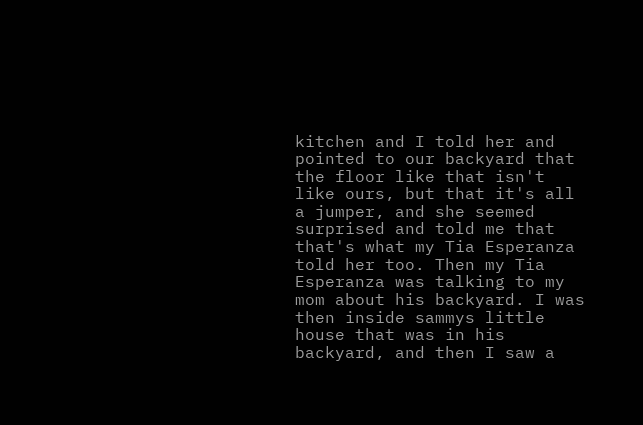kitchen and I told her and pointed to our backyard that the floor like that isn't like ours, but that it's all a jumper, and she seemed surprised and told me that that's what my Tia Esperanza told her too. Then my Tia Esperanza was talking to my mom about his backyard. I was then inside sammys little house that was in his backyard, and then I saw a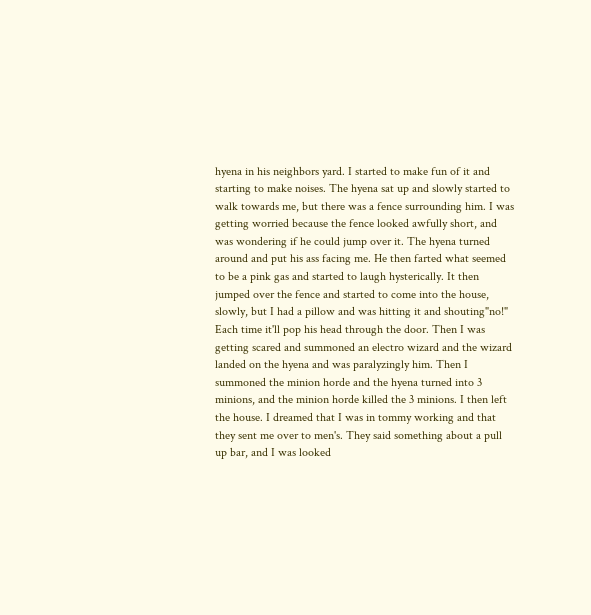hyena in his neighbors yard. I started to make fun of it and starting to make noises. The hyena sat up and slowly started to walk towards me, but there was a fence surrounding him. I was getting worried because the fence looked awfully short, and was wondering if he could jump over it. The hyena turned around and put his ass facing me. He then farted what seemed to be a pink gas and started to laugh hysterically. It then jumped over the fence and started to come into the house, slowly, but I had a pillow and was hitting it and shouting"no!" Each time it'll pop his head through the door. Then I was getting scared and summoned an electro wizard and the wizard landed on the hyena and was paralyzingly him. Then I summoned the minion horde and the hyena turned into 3 minions, and the minion horde killed the 3 minions. I then left the house. I dreamed that I was in tommy working and that they sent me over to men's. They said something about a pull up bar, and I was looked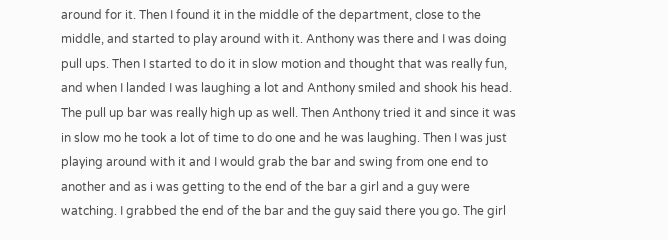around for it. Then I found it in the middle of the department, close to the middle, and started to play around with it. Anthony was there and I was doing pull ups. Then I started to do it in slow motion and thought that was really fun, and when I landed I was laughing a lot and Anthony smiled and shook his head. The pull up bar was really high up as well. Then Anthony tried it and since it was in slow mo he took a lot of time to do one and he was laughing. Then I was just playing around with it and I would grab the bar and swing from one end to another and as i was getting to the end of the bar a girl and a guy were watching. I grabbed the end of the bar and the guy said there you go. The girl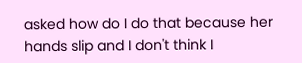asked how do I do that because her hands slip and I don't think I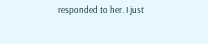responded to her. I just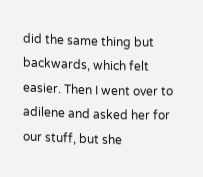did the same thing but backwards, which felt easier. Then I went over to adilene and asked her for our stuff, but she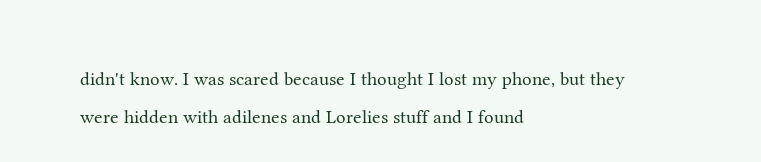didn't know. I was scared because I thought I lost my phone, but they were hidden with adilenes and Lorelies stuff and I found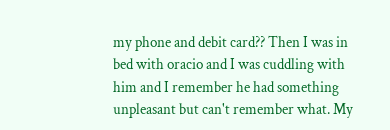my phone and debit card?? Then I was in bed with oracio and I was cuddling with him and I remember he had something unpleasant but can't remember what. My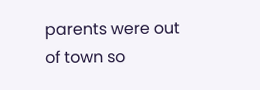parents were out of town so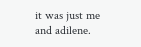it was just me and adilene.